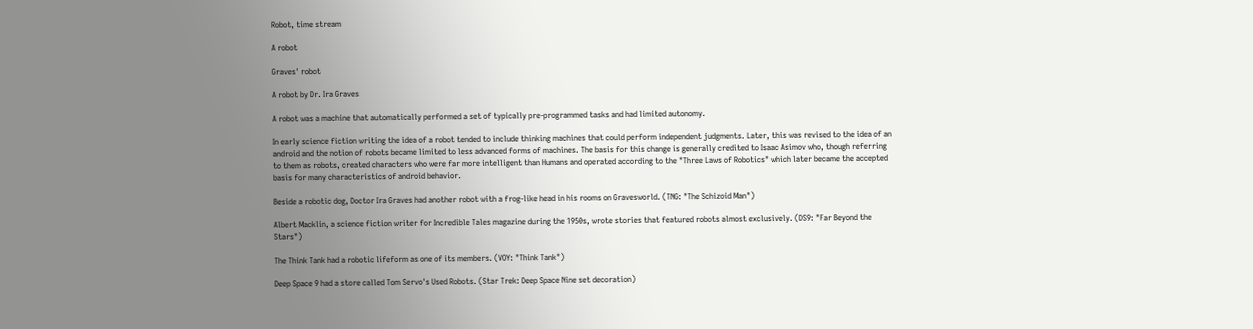Robot, time stream

A robot

Graves' robot

A robot by Dr. Ira Graves

A robot was a machine that automatically performed a set of typically pre-programmed tasks and had limited autonomy.

In early science fiction writing the idea of a robot tended to include thinking machines that could perform independent judgments. Later, this was revised to the idea of an android and the notion of robots became limited to less advanced forms of machines. The basis for this change is generally credited to Isaac Asimov who, though referring to them as robots, created characters who were far more intelligent than Humans and operated according to the "Three Laws of Robotics" which later became the accepted basis for many characteristics of android behavior.

Beside a robotic dog, Doctor Ira Graves had another robot with a frog-like head in his rooms on Gravesworld. (TNG: "The Schizoid Man")

Albert Macklin, a science fiction writer for Incredible Tales magazine during the 1950s, wrote stories that featured robots almost exclusively. (DS9: "Far Beyond the Stars")

The Think Tank had a robotic lifeform as one of its members. (VOY: "Think Tank")

Deep Space 9 had a store called Tom Servo's Used Robots. (Star Trek: Deep Space Nine set decoration)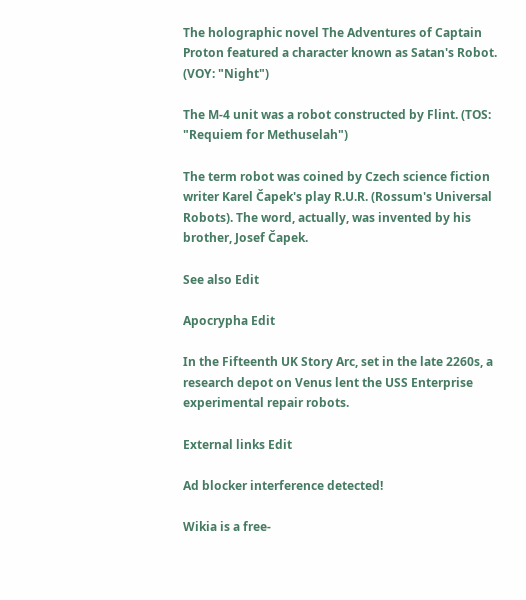The holographic novel The Adventures of Captain Proton featured a character known as Satan's Robot. (VOY: "Night")

The M-4 unit was a robot constructed by Flint. (TOS: "Requiem for Methuselah")

The term robot was coined by Czech science fiction writer Karel Čapek's play R.U.R. (Rossum's Universal Robots). The word, actually, was invented by his brother, Josef Čapek.

See also Edit

Apocrypha Edit

In the Fifteenth UK Story Arc, set in the late 2260s, a research depot on Venus lent the USS Enterprise experimental repair robots.

External links Edit

Ad blocker interference detected!

Wikia is a free-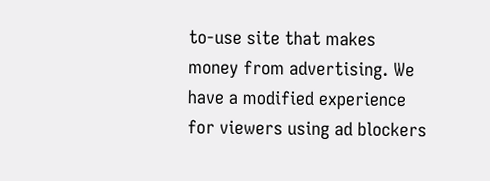to-use site that makes money from advertising. We have a modified experience for viewers using ad blockers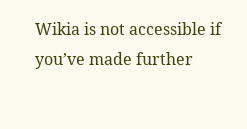Wikia is not accessible if you’ve made further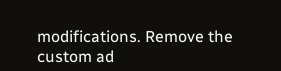modifications. Remove the custom ad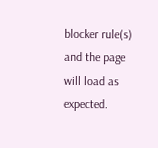blocker rule(s) and the page will load as expected.